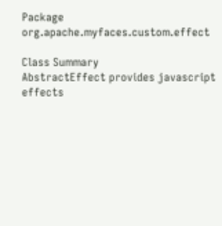Package org.apache.myfaces.custom.effect

Class Summary
AbstractEffect provides javascript effects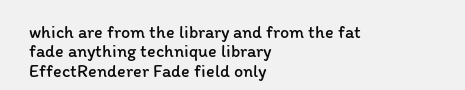which are from the library and from the fat fade anything technique library
EffectRenderer Fade field only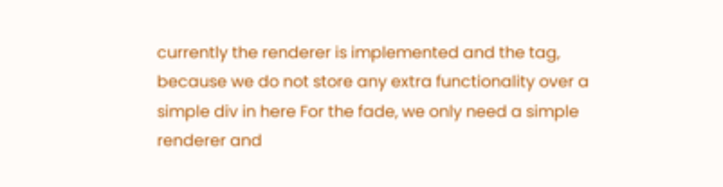currently the renderer is implemented and the tag, because we do not store any extra functionality over a simple div in here For the fade, we only need a simple renderer and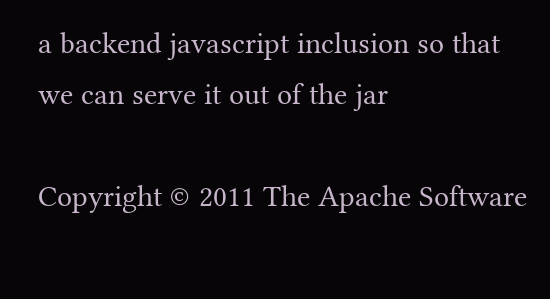a backend javascript inclusion so that we can serve it out of the jar

Copyright © 2011 The Apache Software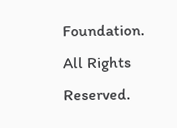Foundation. All Rights Reserved.